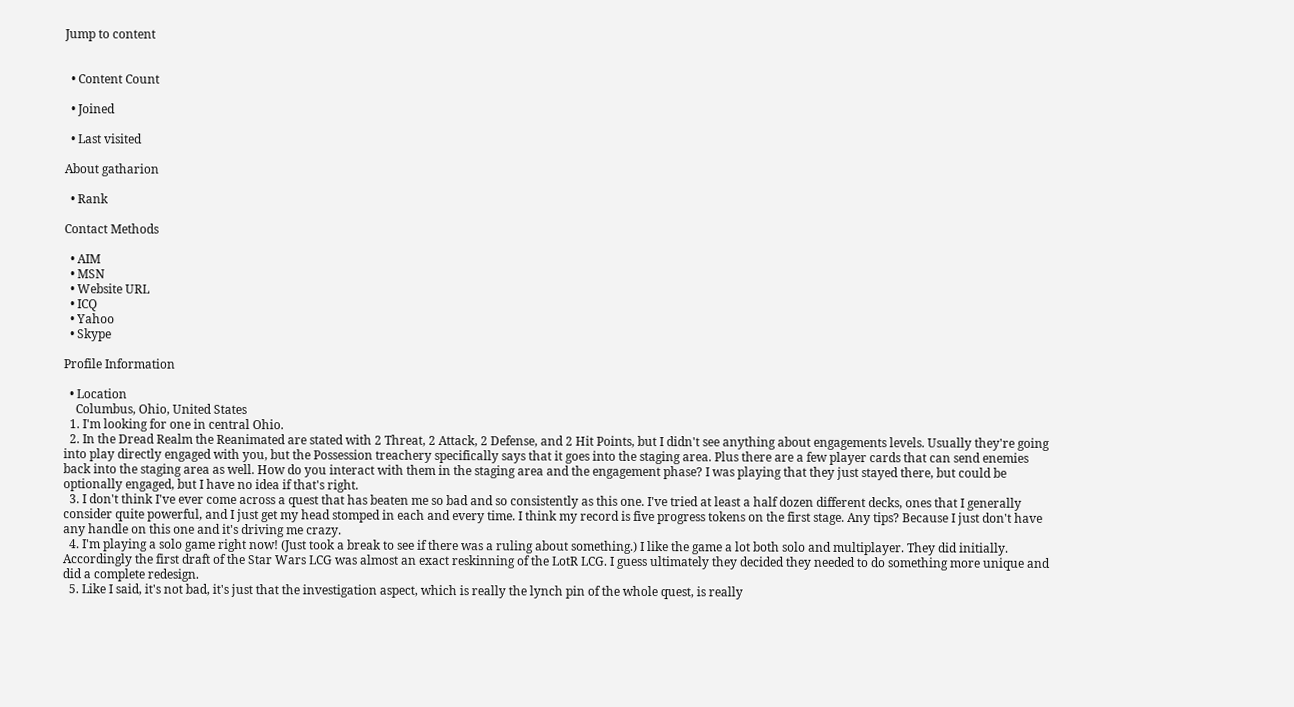Jump to content


  • Content Count

  • Joined

  • Last visited

About gatharion

  • Rank

Contact Methods

  • AIM
  • MSN
  • Website URL
  • ICQ
  • Yahoo
  • Skype

Profile Information

  • Location
    Columbus, Ohio, United States
  1. I'm looking for one in central Ohio.
  2. In the Dread Realm the Reanimated are stated with 2 Threat, 2 Attack, 2 Defense, and 2 Hit Points, but I didn't see anything about engagements levels. Usually they're going into play directly engaged with you, but the Possession treachery specifically says that it goes into the staging area. Plus there are a few player cards that can send enemies back into the staging area as well. How do you interact with them in the staging area and the engagement phase? I was playing that they just stayed there, but could be optionally engaged, but I have no idea if that's right.
  3. I don't think I've ever come across a quest that has beaten me so bad and so consistently as this one. I've tried at least a half dozen different decks, ones that I generally consider quite powerful, and I just get my head stomped in each and every time. I think my record is five progress tokens on the first stage. Any tips? Because I just don't have any handle on this one and it's driving me crazy.
  4. I'm playing a solo game right now! (Just took a break to see if there was a ruling about something.) I like the game a lot both solo and multiplayer. They did initially. Accordingly the first draft of the Star Wars LCG was almost an exact reskinning of the LotR LCG. I guess ultimately they decided they needed to do something more unique and did a complete redesign.
  5. Like I said, it's not bad, it's just that the investigation aspect, which is really the lynch pin of the whole quest, is really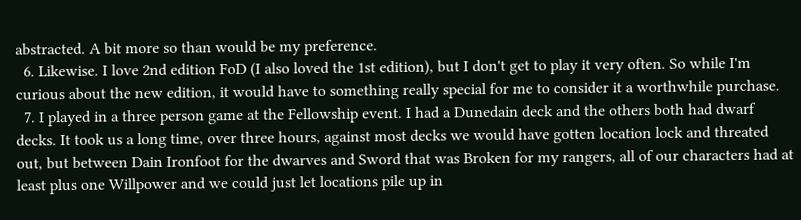abstracted. A bit more so than would be my preference.
  6. Likewise. I love 2nd edition FoD (I also loved the 1st edition), but I don't get to play it very often. So while I'm curious about the new edition, it would have to something really special for me to consider it a worthwhile purchase.
  7. I played in a three person game at the Fellowship event. I had a Dunedain deck and the others both had dwarf decks. It took us a long time, over three hours, against most decks we would have gotten location lock and threated out, but between Dain Ironfoot for the dwarves and Sword that was Broken for my rangers, all of our characters had at least plus one Willpower and we could just let locations pile up in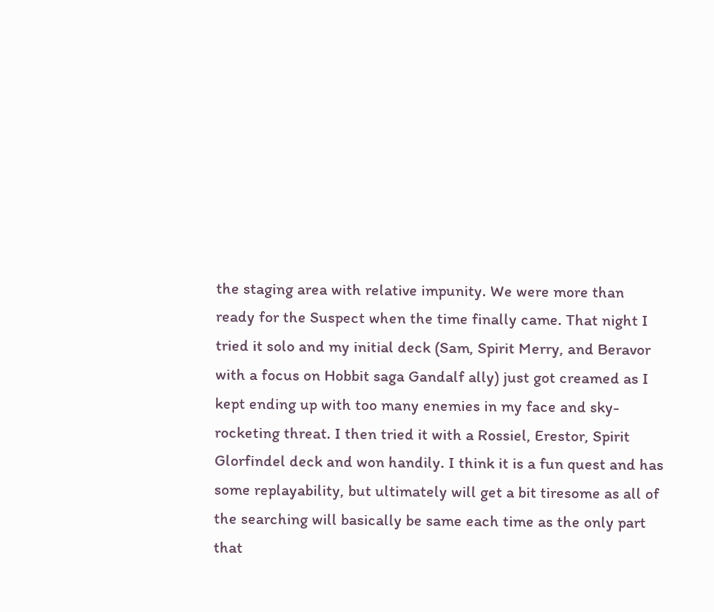the staging area with relative impunity. We were more than ready for the Suspect when the time finally came. That night I tried it solo and my initial deck (Sam, Spirit Merry, and Beravor with a focus on Hobbit saga Gandalf ally) just got creamed as I kept ending up with too many enemies in my face and sky-rocketing threat. I then tried it with a Rossiel, Erestor, Spirit Glorfindel deck and won handily. I think it is a fun quest and has some replayability, but ultimately will get a bit tiresome as all of the searching will basically be same each time as the only part that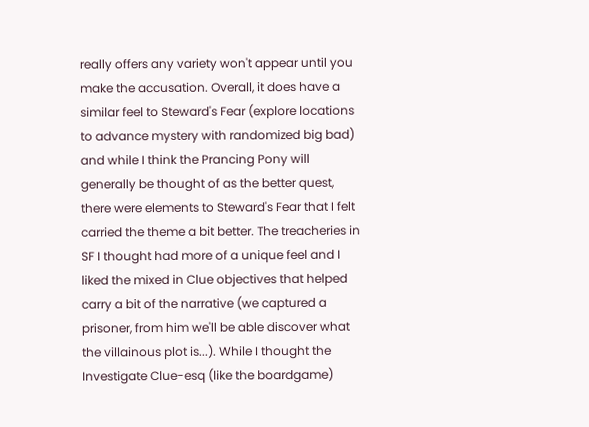really offers any variety won't appear until you make the accusation. Overall, it does have a similar feel to Steward's Fear (explore locations to advance mystery with randomized big bad) and while I think the Prancing Pony will generally be thought of as the better quest, there were elements to Steward's Fear that I felt carried the theme a bit better. The treacheries in SF I thought had more of a unique feel and I liked the mixed in Clue objectives that helped carry a bit of the narrative (we captured a prisoner, from him we'll be able discover what the villainous plot is...). While I thought the Investigate Clue-esq (like the boardgame)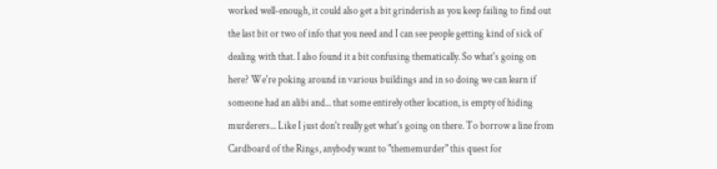worked well-enough, it could also get a bit grinderish as you keep failing to find out the last bit or two of info that you need and I can see people getting kind of sick of dealing with that. I also found it a bit confusing thematically. So what's going on here? We're poking around in various buildings and in so doing we can learn if someone had an alibi and... that some entirely other location, is empty of hiding murderers... Like I just don't really get what's going on there. To borrow a line from Cardboard of the Rings, anybody want to "thememurder" this quest for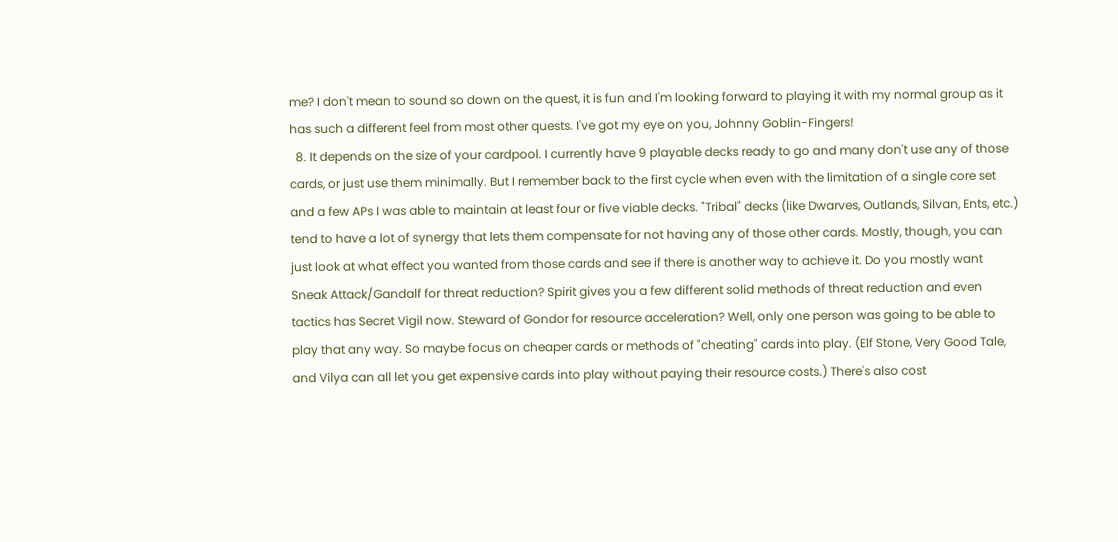me? I don't mean to sound so down on the quest, it is fun and I'm looking forward to playing it with my normal group as it has such a different feel from most other quests. I've got my eye on you, Johnny Goblin-Fingers!
  8. It depends on the size of your cardpool. I currently have 9 playable decks ready to go and many don't use any of those cards, or just use them minimally. But I remember back to the first cycle when even with the limitation of a single core set and a few APs I was able to maintain at least four or five viable decks. "Tribal" decks (like Dwarves, Outlands, Silvan, Ents, etc.) tend to have a lot of synergy that lets them compensate for not having any of those other cards. Mostly, though, you can just look at what effect you wanted from those cards and see if there is another way to achieve it. Do you mostly want Sneak Attack/Gandalf for threat reduction? Spirit gives you a few different solid methods of threat reduction and even tactics has Secret Vigil now. Steward of Gondor for resource acceleration? Well, only one person was going to be able to play that any way. So maybe focus on cheaper cards or methods of "cheating" cards into play. (Elf Stone, Very Good Tale, and Vilya can all let you get expensive cards into play without paying their resource costs.) There's also cost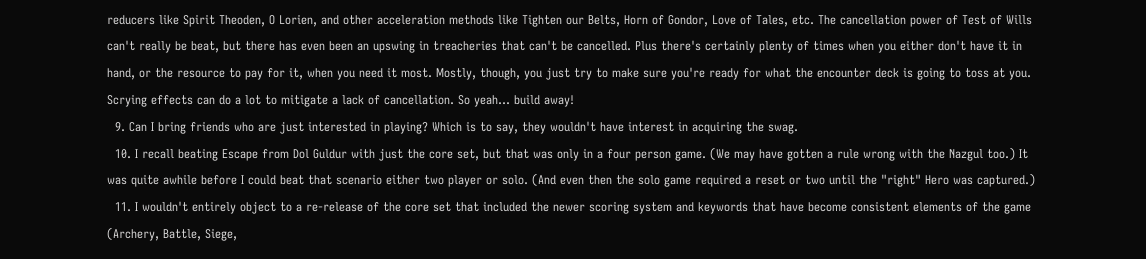reducers like Spirit Theoden, O Lorien, and other acceleration methods like Tighten our Belts, Horn of Gondor, Love of Tales, etc. The cancellation power of Test of Wills can't really be beat, but there has even been an upswing in treacheries that can't be cancelled. Plus there's certainly plenty of times when you either don't have it in hand, or the resource to pay for it, when you need it most. Mostly, though, you just try to make sure you're ready for what the encounter deck is going to toss at you. Scrying effects can do a lot to mitigate a lack of cancellation. So yeah... build away!
  9. Can I bring friends who are just interested in playing? Which is to say, they wouldn't have interest in acquiring the swag.
  10. I recall beating Escape from Dol Guldur with just the core set, but that was only in a four person game. (We may have gotten a rule wrong with the Nazgul too.) It was quite awhile before I could beat that scenario either two player or solo. (And even then the solo game required a reset or two until the "right" Hero was captured.)
  11. I wouldn't entirely object to a re-release of the core set that included the newer scoring system and keywords that have become consistent elements of the game (Archery, Battle, Siege,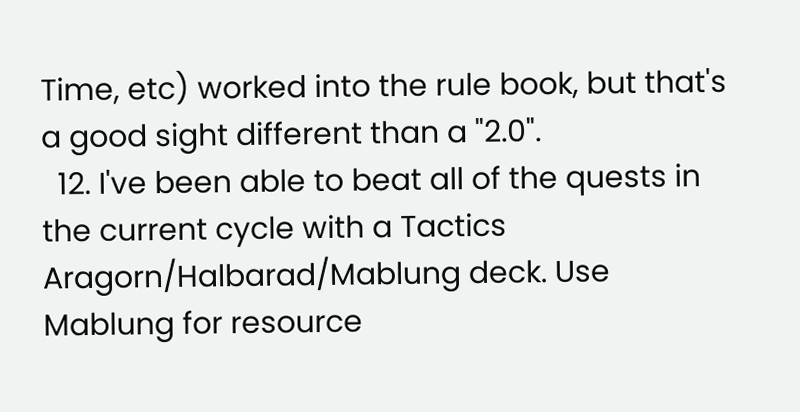Time, etc) worked into the rule book, but that's a good sight different than a "2.0".
  12. I've been able to beat all of the quests in the current cycle with a Tactics Aragorn/Halbarad/Mablung deck. Use Mablung for resource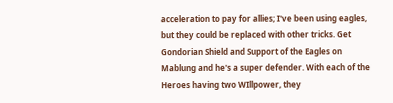acceleration to pay for allies; I've been using eagles, but they could be replaced with other tricks. Get Gondorian Shield and Support of the Eagles on Mablung and he's a super defender. With each of the Heroes having two WIllpower, they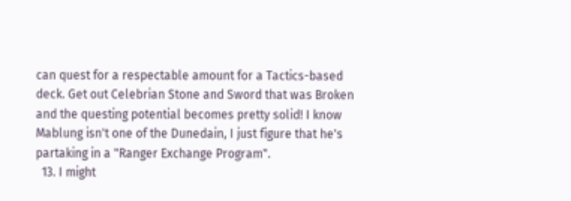can quest for a respectable amount for a Tactics-based deck. Get out Celebrian Stone and Sword that was Broken and the questing potential becomes pretty solid! I know Mablung isn't one of the Dunedain, I just figure that he's partaking in a "Ranger Exchange Program".
  13. I might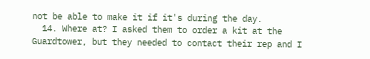not be able to make it if it's during the day.
  14. Where at? I asked them to order a kit at the Guardtower, but they needed to contact their rep and I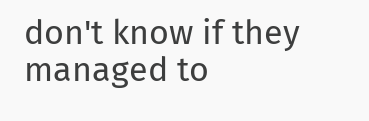don't know if they managed to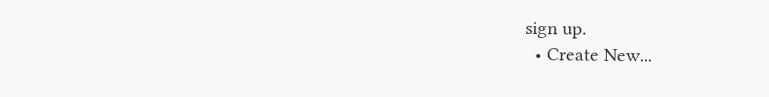sign up.
  • Create New...